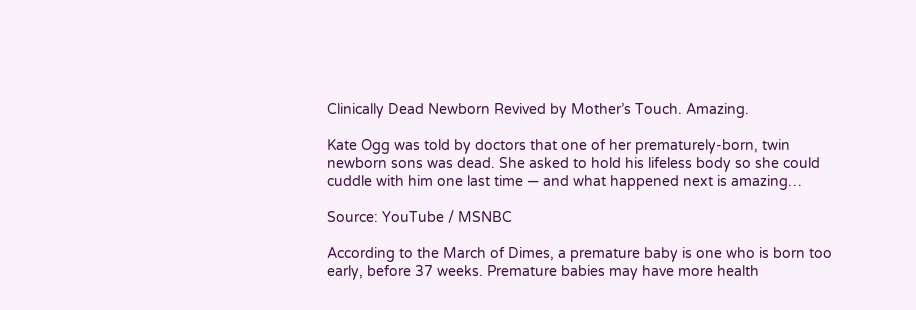Clinically Dead Newborn Revived by Mother’s Touch. Amazing.

Kate Ogg was told by doctors that one of her prematurely-born, twin newborn sons was dead. She asked to hold his lifeless body so she could cuddle with him one last time — and what happened next is amazing…

Source: YouTube / MSNBC

According to the March of Dimes, a premature baby is one who is born too early, before 37 weeks. Premature babies may have more health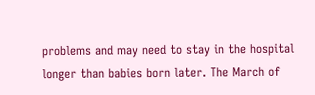problems and may need to stay in the hospital longer than babies born later. The March of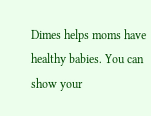Dimes helps moms have healthy babies. You can show your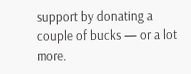support by donating a couple of bucks — or a lot more.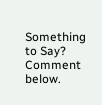Something to Say? Comment below.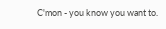C'mon - you know you want to.